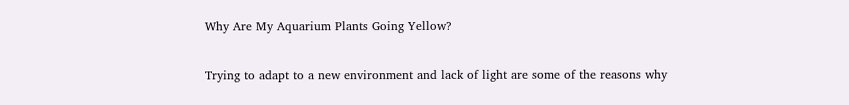Why Are My Aquarium Plants Going Yellow?

Trying to adapt to a new environment and lack of light are some of the reasons why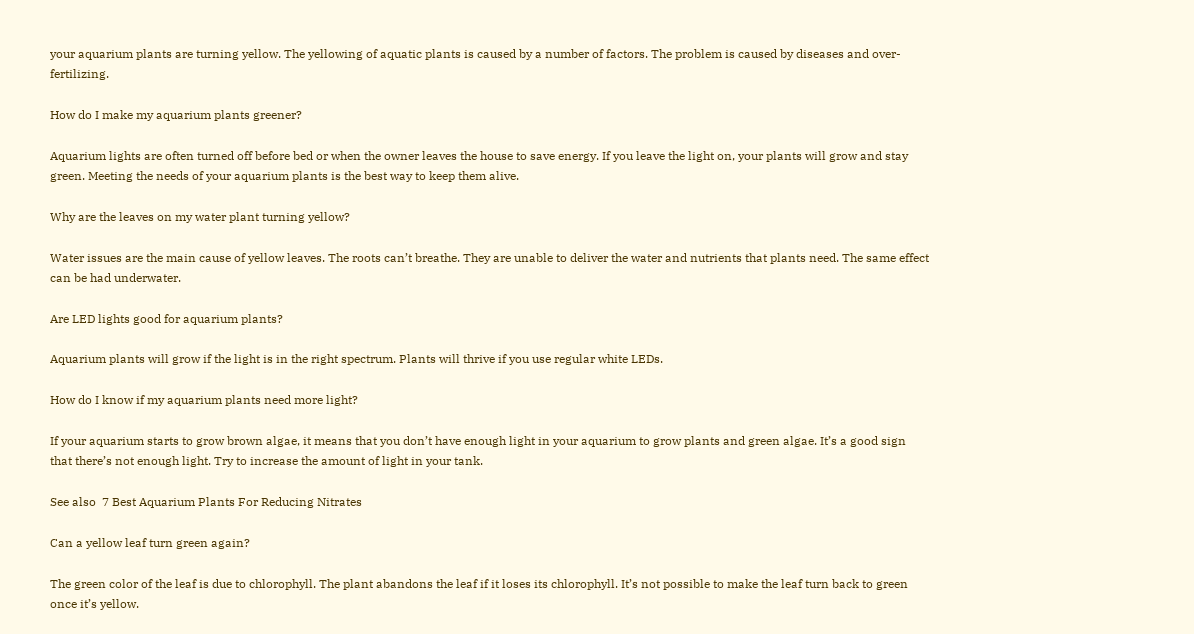your aquarium plants are turning yellow. The yellowing of aquatic plants is caused by a number of factors. The problem is caused by diseases and over-fertilizing.

How do I make my aquarium plants greener?

Aquarium lights are often turned off before bed or when the owner leaves the house to save energy. If you leave the light on, your plants will grow and stay green. Meeting the needs of your aquarium plants is the best way to keep them alive.

Why are the leaves on my water plant turning yellow?

Water issues are the main cause of yellow leaves. The roots can’t breathe. They are unable to deliver the water and nutrients that plants need. The same effect can be had underwater.

Are LED lights good for aquarium plants?

Aquarium plants will grow if the light is in the right spectrum. Plants will thrive if you use regular white LEDs.

How do I know if my aquarium plants need more light?

If your aquarium starts to grow brown algae, it means that you don’t have enough light in your aquarium to grow plants and green algae. It’s a good sign that there’s not enough light. Try to increase the amount of light in your tank.

See also  7 Best Aquarium Plants For Reducing Nitrates

Can a yellow leaf turn green again?

The green color of the leaf is due to chlorophyll. The plant abandons the leaf if it loses its chlorophyll. It’s not possible to make the leaf turn back to green once it’s yellow.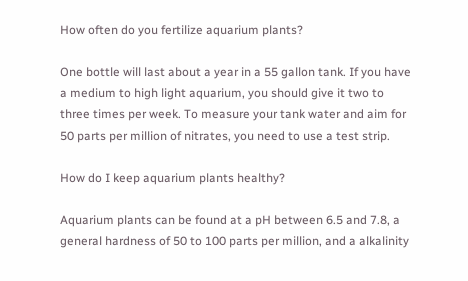How often do you fertilize aquarium plants?

One bottle will last about a year in a 55 gallon tank. If you have a medium to high light aquarium, you should give it two to three times per week. To measure your tank water and aim for 50 parts per million of nitrates, you need to use a test strip.

How do I keep aquarium plants healthy?

Aquarium plants can be found at a pH between 6.5 and 7.8, a general hardness of 50 to 100 parts per million, and a alkalinity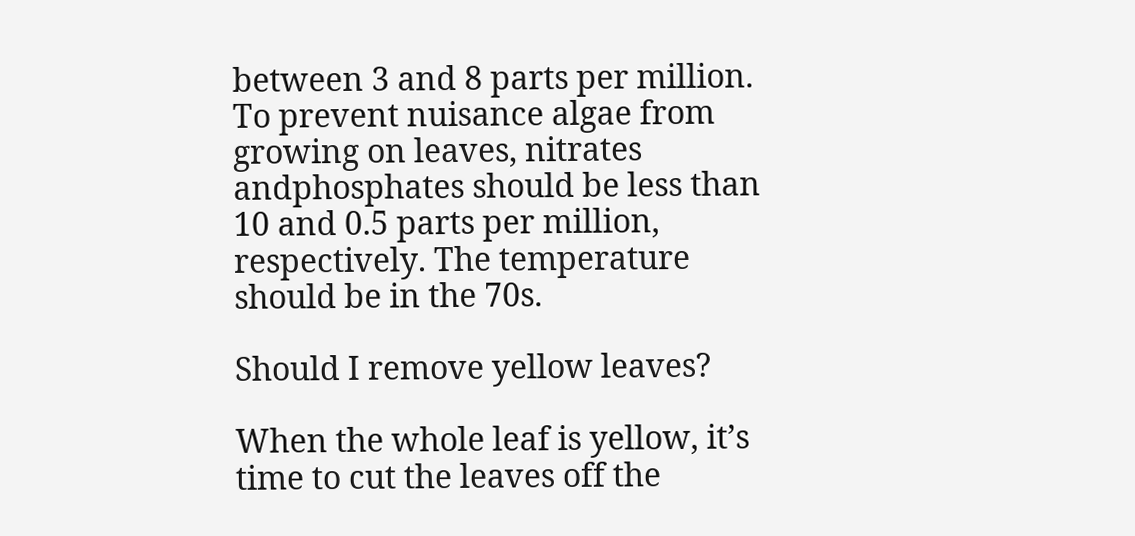between 3 and 8 parts per million. To prevent nuisance algae from growing on leaves, nitrates andphosphates should be less than 10 and 0.5 parts per million, respectively. The temperature should be in the 70s.

Should I remove yellow leaves?

When the whole leaf is yellow, it’s time to cut the leaves off the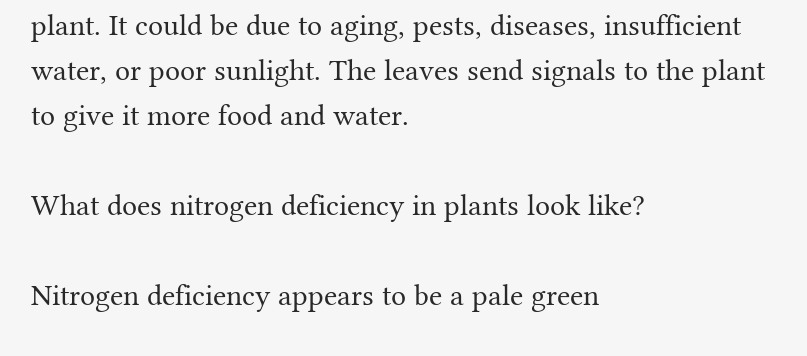plant. It could be due to aging, pests, diseases, insufficient water, or poor sunlight. The leaves send signals to the plant to give it more food and water.

What does nitrogen deficiency in plants look like?

Nitrogen deficiency appears to be a pale green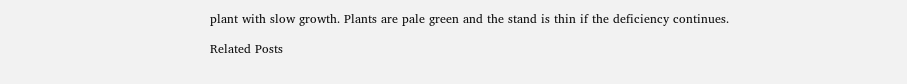plant with slow growth. Plants are pale green and the stand is thin if the deficiency continues.

Related Posts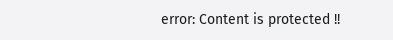error: Content is protected !!